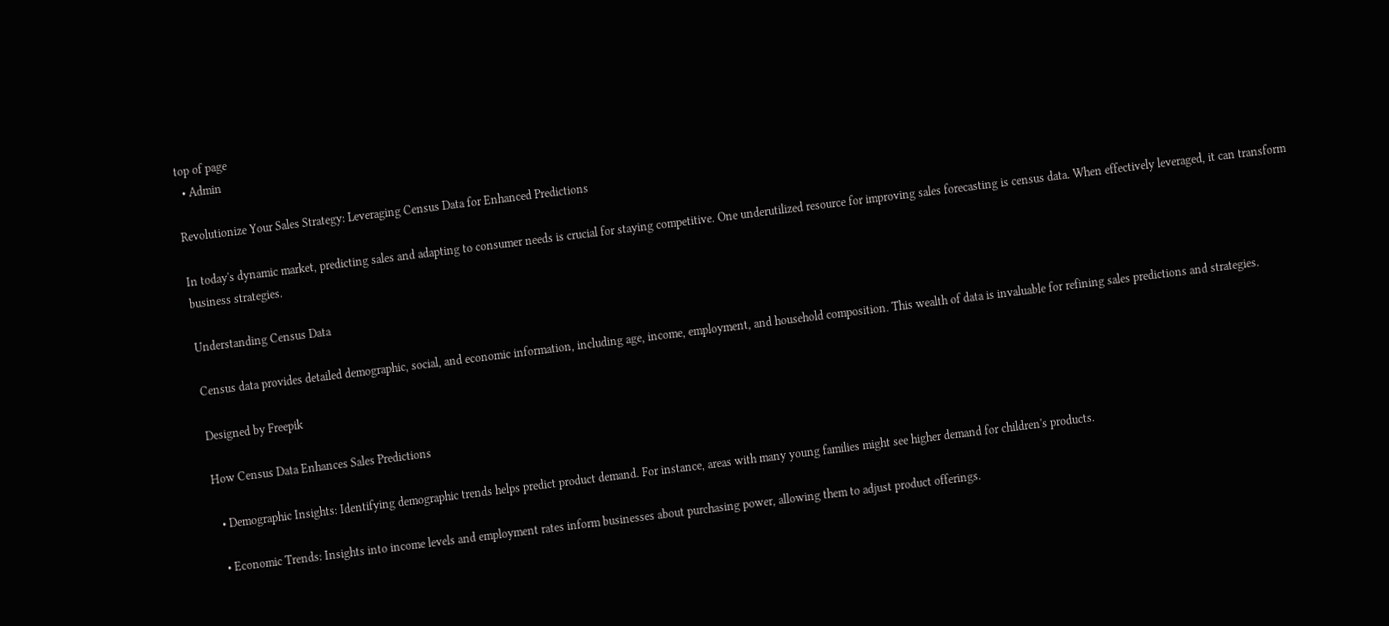top of page
  • Admin

Revolutionize Your Sales Strategy: Leveraging Census Data for Enhanced Predictions

In today's dynamic market, predicting sales and adapting to consumer needs is crucial for staying competitive. One underutilized resource for improving sales forecasting is census data. When effectively leveraged, it can transform business strategies.

Understanding Census Data

Census data provides detailed demographic, social, and economic information, including age, income, employment, and household composition. This wealth of data is invaluable for refining sales predictions and strategies.

Designed by Freepik

How Census Data Enhances Sales Predictions

  • Demographic Insights: Identifying demographic trends helps predict product demand. For instance, areas with many young families might see higher demand for children's products.

  • Economic Trends: Insights into income levels and employment rates inform businesses about purchasing power, allowing them to adjust product offerings.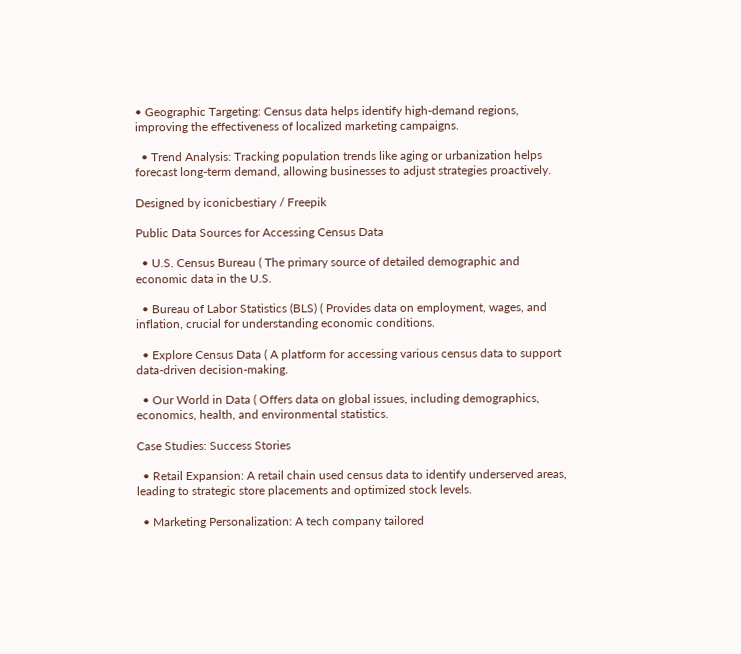• Geographic Targeting: Census data helps identify high-demand regions, improving the effectiveness of localized marketing campaigns.

  • Trend Analysis: Tracking population trends like aging or urbanization helps forecast long-term demand, allowing businesses to adjust strategies proactively.

Designed by iconicbestiary / Freepik

Public Data Sources for Accessing Census Data

  • U.S. Census Bureau ( The primary source of detailed demographic and economic data in the U.S.

  • Bureau of Labor Statistics (BLS) ( Provides data on employment, wages, and inflation, crucial for understanding economic conditions.

  • Explore Census Data ( A platform for accessing various census data to support data-driven decision-making.

  • Our World in Data ( Offers data on global issues, including demographics, economics, health, and environmental statistics.

Case Studies: Success Stories

  • Retail Expansion: A retail chain used census data to identify underserved areas, leading to strategic store placements and optimized stock levels.

  • Marketing Personalization: A tech company tailored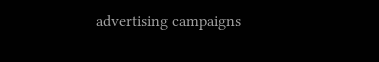advertising campaigns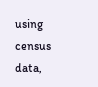using census data,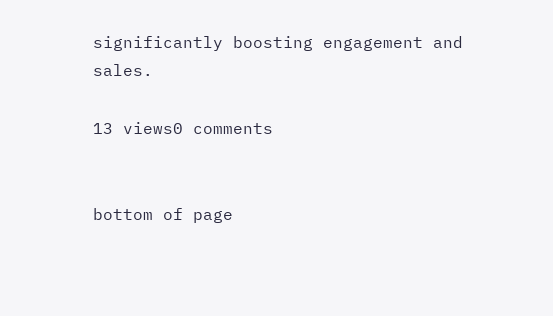significantly boosting engagement and sales.

13 views0 comments


bottom of page